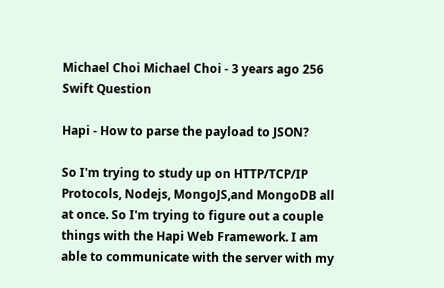Michael Choi Michael Choi - 3 years ago 256
Swift Question

Hapi - How to parse the payload to JSON?

So I'm trying to study up on HTTP/TCP/IP Protocols, Nodejs, MongoJS,and MongoDB all at once. So I'm trying to figure out a couple things with the Hapi Web Framework. I am able to communicate with the server with my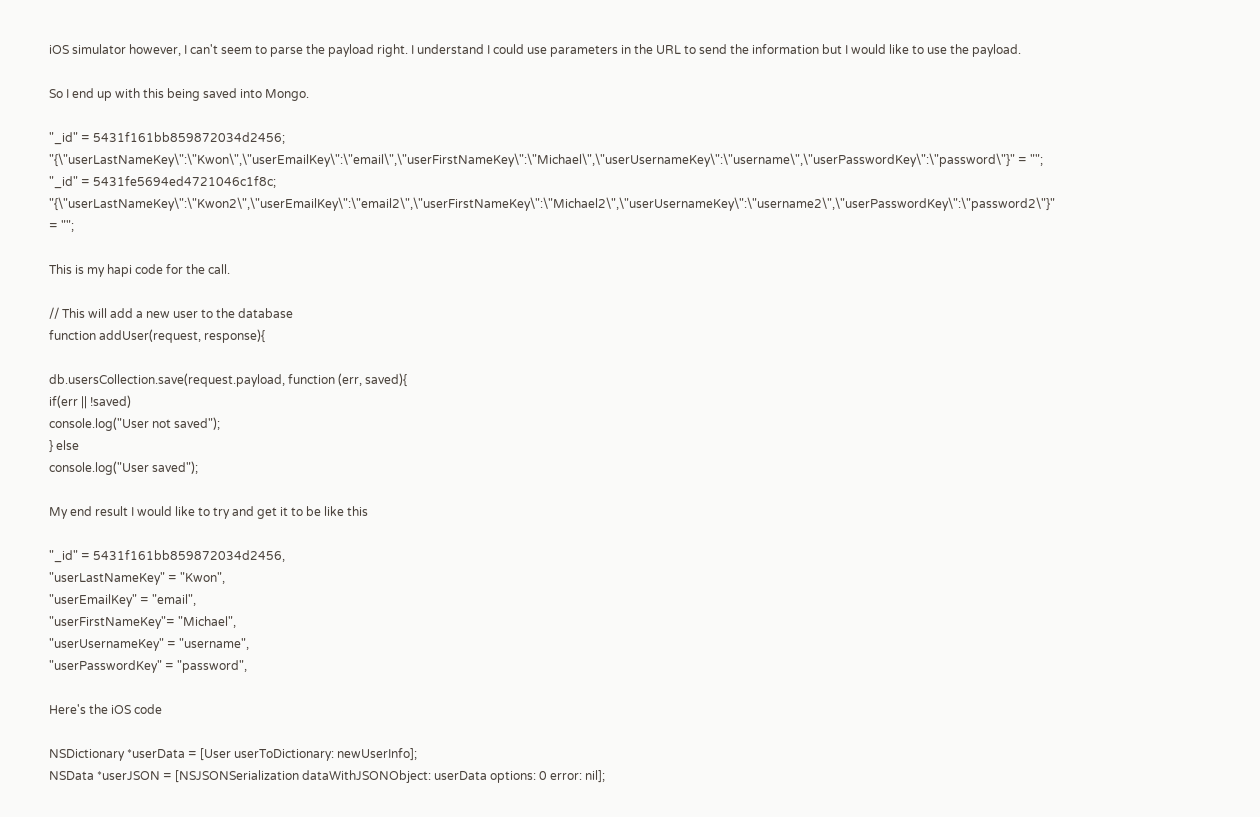iOS simulator however, I can't seem to parse the payload right. I understand I could use parameters in the URL to send the information but I would like to use the payload.

So I end up with this being saved into Mongo.

"_id" = 5431f161bb859872034d2456;
"{\"userLastNameKey\":\"Kwon\",\"userEmailKey\":\"email\",\"userFirstNameKey\":\"Michael\",\"userUsernameKey\":\"username\",\"userPasswordKey\":\"password\"}" = "";
"_id" = 5431fe5694ed4721046c1f8c;
"{\"userLastNameKey\":\"Kwon2\",\"userEmailKey\":\"email2\",\"userFirstNameKey\":\"Michael2\",\"userUsernameKey\":\"username2\",\"userPasswordKey\":\"password2\"}" = "";

This is my hapi code for the call.

// This will add a new user to the database
function addUser(request, response){

db.usersCollection.save(request.payload, function (err, saved){
if(err || !saved)
console.log("User not saved");
} else
console.log("User saved");

My end result I would like to try and get it to be like this

"_id" = 5431f161bb859872034d2456,
"userLastNameKey" = "Kwon",
"userEmailKey" = "email",
"userFirstNameKey"= "Michael",
"userUsernameKey" = "username",
"userPasswordKey" = "password",

Here's the iOS code

NSDictionary *userData = [User userToDictionary: newUserInfo];
NSData *userJSON = [NSJSONSerialization dataWithJSONObject: userData options: 0 error: nil];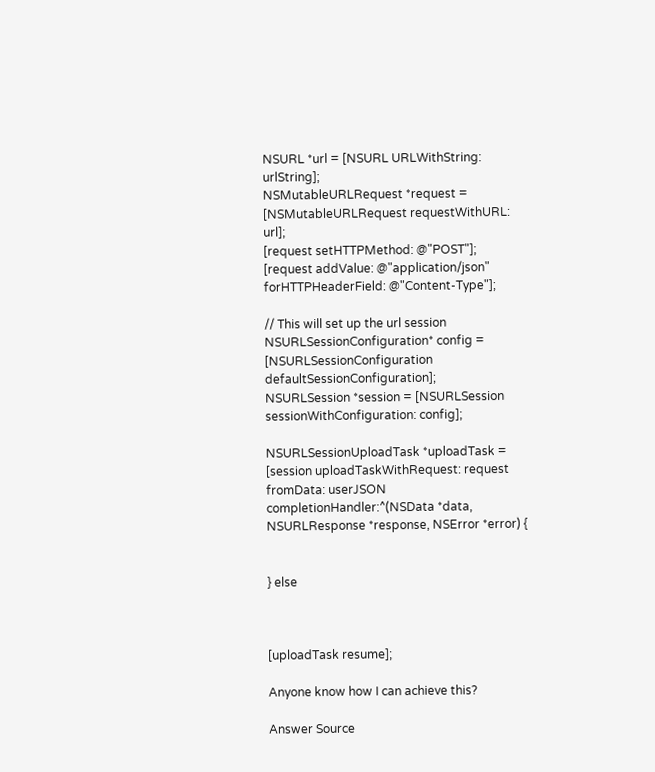NSURL *url = [NSURL URLWithString: urlString];
NSMutableURLRequest *request = [NSMutableURLRequest requestWithURL: url];
[request setHTTPMethod: @"POST"];
[request addValue: @"application/json" forHTTPHeaderField: @"Content-Type"];

// This will set up the url session
NSURLSessionConfiguration* config = [NSURLSessionConfiguration defaultSessionConfiguration];
NSURLSession *session = [NSURLSession sessionWithConfiguration: config];

NSURLSessionUploadTask *uploadTask = [session uploadTaskWithRequest: request fromData: userJSON completionHandler:^(NSData *data, NSURLResponse *response, NSError *error) {


} else



[uploadTask resume];

Anyone know how I can achieve this?

Answer Source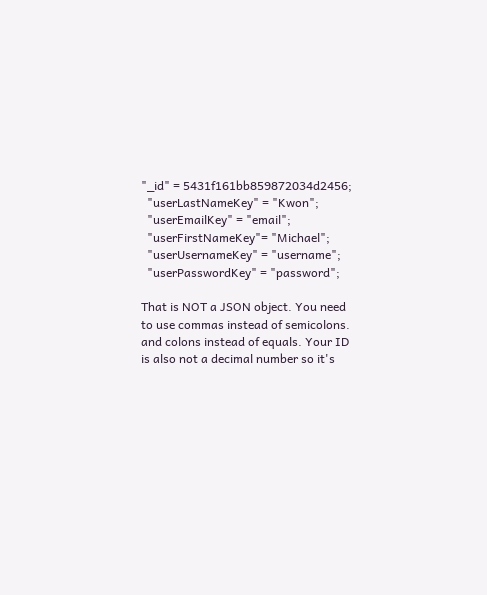"_id" = 5431f161bb859872034d2456;
  "userLastNameKey" = "Kwon";
  "userEmailKey" = "email";
  "userFirstNameKey"= "Michael";
  "userUsernameKey" = "username";
  "userPasswordKey" = "password";

That is NOT a JSON object. You need to use commas instead of semicolons. and colons instead of equals. Your ID is also not a decimal number so it's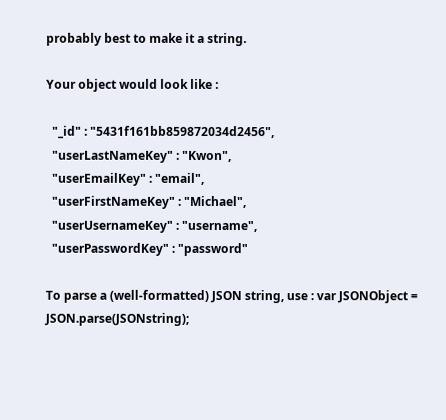probably best to make it a string.

Your object would look like :

  "_id" : "5431f161bb859872034d2456",
  "userLastNameKey" : "Kwon",
  "userEmailKey" : "email",
  "userFirstNameKey" : "Michael",
  "userUsernameKey" : "username",
  "userPasswordKey" : "password"

To parse a (well-formatted) JSON string, use : var JSONObject = JSON.parse(JSONstring);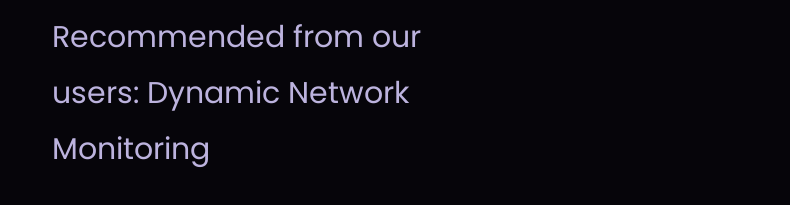Recommended from our users: Dynamic Network Monitoring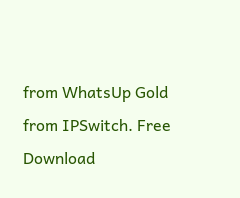from WhatsUp Gold from IPSwitch. Free Download